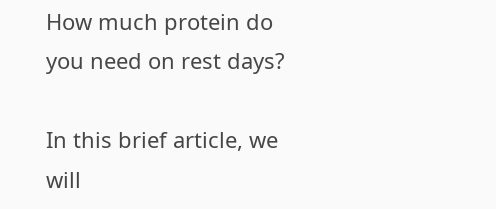How much protein do you need on rest days?

In this brief article, we will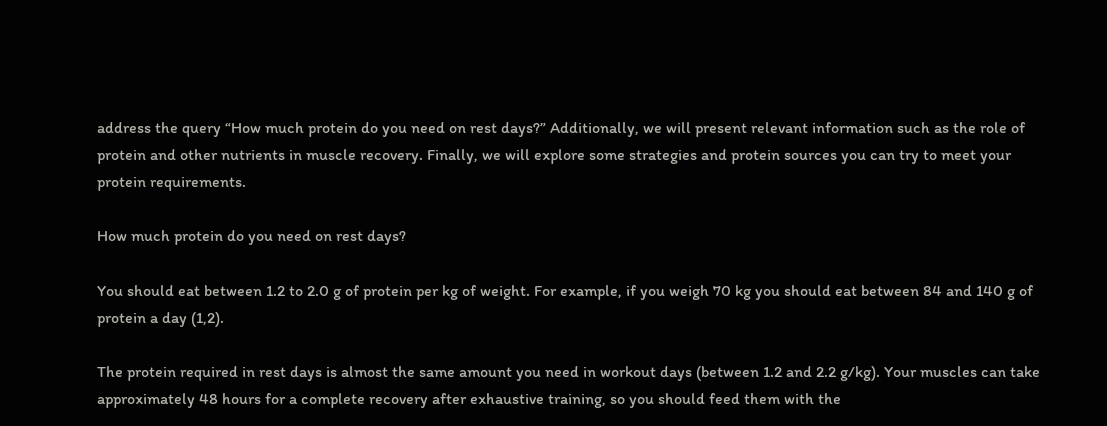address the query “How much protein do you need on rest days?” Additionally, we will present relevant information such as the role of protein and other nutrients in muscle recovery. Finally, we will explore some strategies and protein sources you can try to meet your protein requirements.

How much protein do you need on rest days?

You should eat between 1.2 to 2.0 g of protein per kg of weight. For example, if you weigh 70 kg you should eat between 84 and 140 g of protein a day (1,2).

The protein required in rest days is almost the same amount you need in workout days (between 1.2 and 2.2 g/kg). Your muscles can take approximately 48 hours for a complete recovery after exhaustive training, so you should feed them with the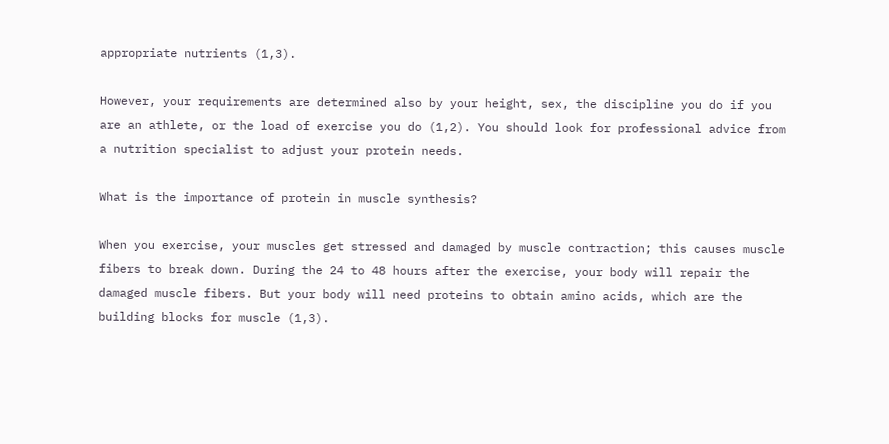appropriate nutrients (1,3).

However, your requirements are determined also by your height, sex, the discipline you do if you are an athlete, or the load of exercise you do (1,2). You should look for professional advice from a nutrition specialist to adjust your protein needs.

What is the importance of protein in muscle synthesis?

When you exercise, your muscles get stressed and damaged by muscle contraction; this causes muscle fibers to break down. During the 24 to 48 hours after the exercise, your body will repair the damaged muscle fibers. But your body will need proteins to obtain amino acids, which are the building blocks for muscle (1,3).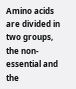Amino acids are divided in two groups, the non-essential and the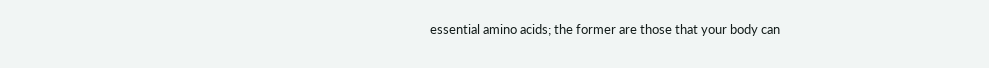essential amino acids; the former are those that your body can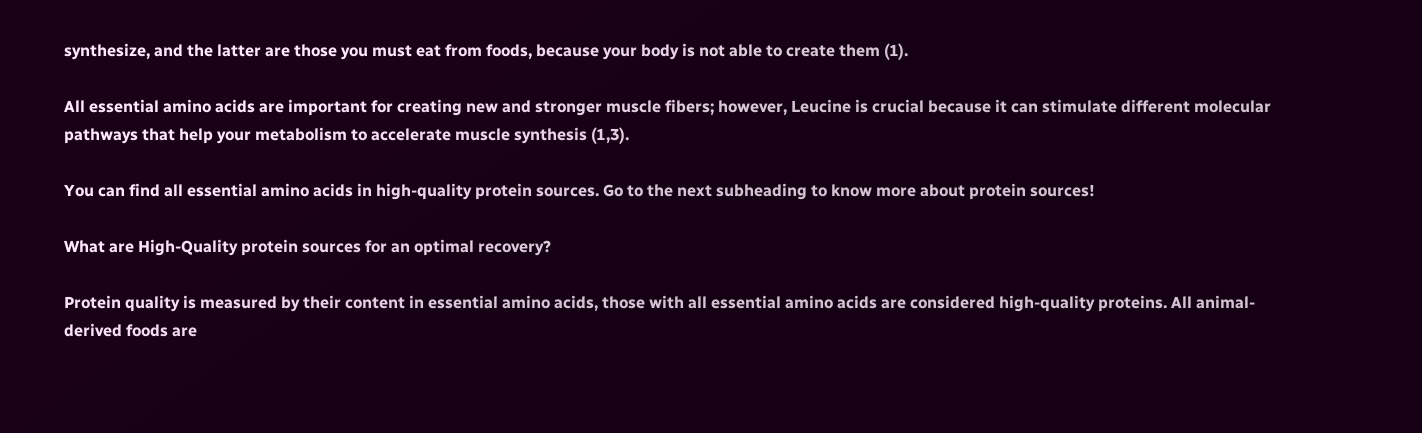synthesize, and the latter are those you must eat from foods, because your body is not able to create them (1).

All essential amino acids are important for creating new and stronger muscle fibers; however, Leucine is crucial because it can stimulate different molecular pathways that help your metabolism to accelerate muscle synthesis (1,3).

You can find all essential amino acids in high-quality protein sources. Go to the next subheading to know more about protein sources!

What are High-Quality protein sources for an optimal recovery?

Protein quality is measured by their content in essential amino acids, those with all essential amino acids are considered high-quality proteins. All animal-derived foods are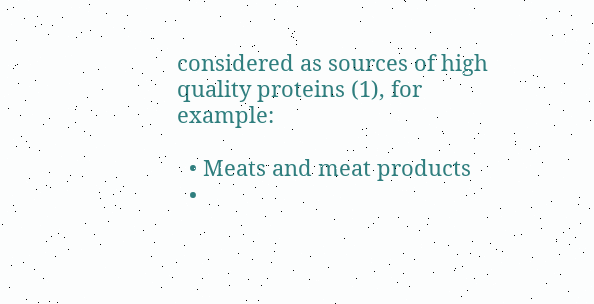considered as sources of high quality proteins (1), for example:

  • Meats and meat products
  •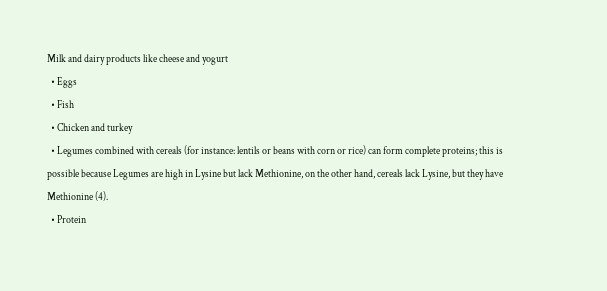Milk and dairy products like cheese and yogurt
  • Eggs
  • Fish
  • Chicken and turkey
  • Legumes combined with cereals (for instance: lentils or beans with corn or rice) can form complete proteins; this is possible because Legumes are high in Lysine but lack Methionine, on the other hand, cereals lack Lysine, but they have Methionine (4).
  • Protein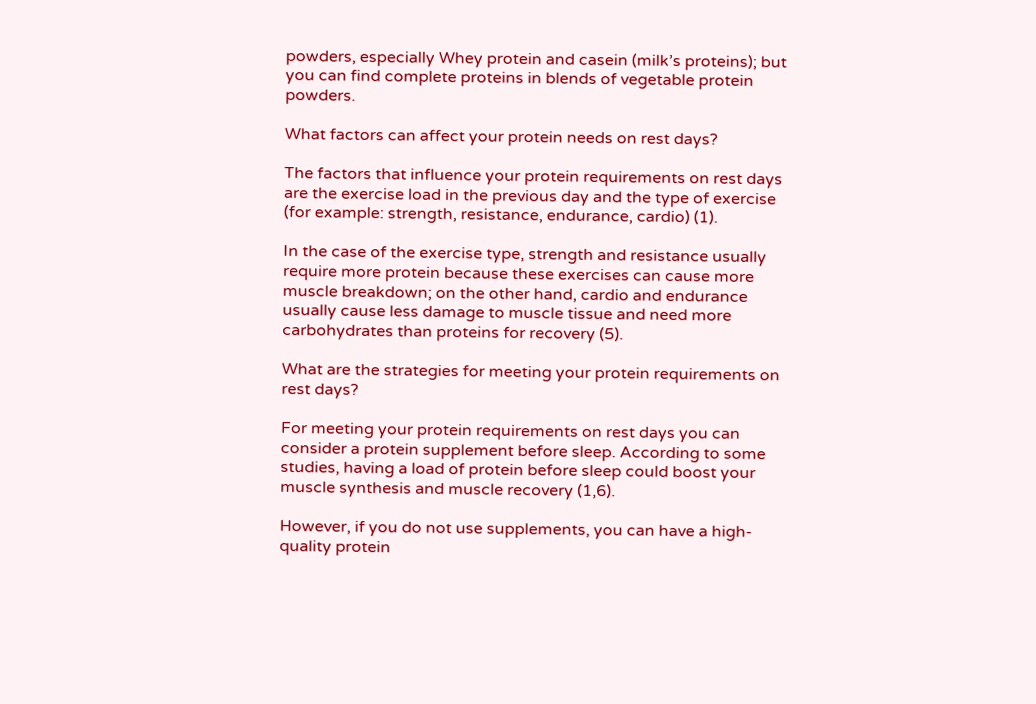powders, especially Whey protein and casein (milk’s proteins); but you can find complete proteins in blends of vegetable protein powders.

What factors can affect your protein needs on rest days?

The factors that influence your protein requirements on rest days are the exercise load in the previous day and the type of exercise (for example: strength, resistance, endurance, cardio) (1).

In the case of the exercise type, strength and resistance usually require more protein because these exercises can cause more muscle breakdown; on the other hand, cardio and endurance usually cause less damage to muscle tissue and need more carbohydrates than proteins for recovery (5).

What are the strategies for meeting your protein requirements on rest days?

For meeting your protein requirements on rest days you can consider a protein supplement before sleep. According to some studies, having a load of protein before sleep could boost your muscle synthesis and muscle recovery (1,6).

However, if you do not use supplements, you can have a high-quality protein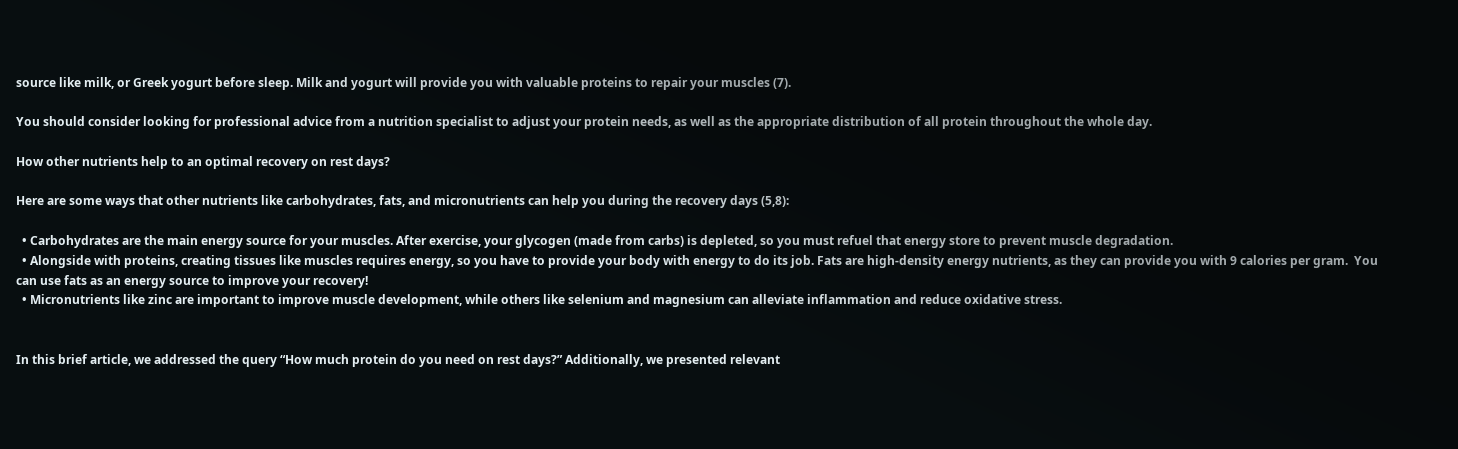source like milk, or Greek yogurt before sleep. Milk and yogurt will provide you with valuable proteins to repair your muscles (7).

You should consider looking for professional advice from a nutrition specialist to adjust your protein needs, as well as the appropriate distribution of all protein throughout the whole day.

How other nutrients help to an optimal recovery on rest days?

Here are some ways that other nutrients like carbohydrates, fats, and micronutrients can help you during the recovery days (5,8):

  • Carbohydrates are the main energy source for your muscles. After exercise, your glycogen (made from carbs) is depleted, so you must refuel that energy store to prevent muscle degradation.
  • Alongside with proteins, creating tissues like muscles requires energy, so you have to provide your body with energy to do its job. Fats are high-density energy nutrients, as they can provide you with 9 calories per gram.  You can use fats as an energy source to improve your recovery!
  • Micronutrients like zinc are important to improve muscle development, while others like selenium and magnesium can alleviate inflammation and reduce oxidative stress.


In this brief article, we addressed the query “How much protein do you need on rest days?” Additionally, we presented relevant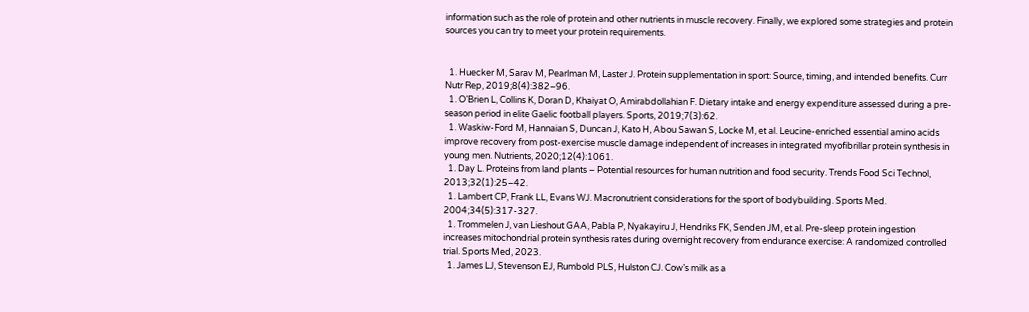information such as the role of protein and other nutrients in muscle recovery. Finally, we explored some strategies and protein sources you can try to meet your protein requirements.


  1. Huecker M, Sarav M, Pearlman M, Laster J. Protein supplementation in sport: Source, timing, and intended benefits. Curr Nutr Rep, 2019;8(4):382–96.
  1. O’Brien L, Collins K, Doran D, Khaiyat O, Amirabdollahian F. Dietary intake and energy expenditure assessed during a pre-season period in elite Gaelic football players. Sports, 2019;7(3):62.
  1. Waskiw-Ford M, Hannaian S, Duncan J, Kato H, Abou Sawan S, Locke M, et al. Leucine-enriched essential amino acids improve recovery from post-exercise muscle damage independent of increases in integrated myofibrillar protein synthesis in young men. Nutrients, 2020;12(4):1061.
  1. Day L. Proteins from land plants – Potential resources for human nutrition and food security. Trends Food Sci Technol, 2013;32(1):25–42.
  1. Lambert CP, Frank LL, Evans WJ. Macronutrient considerations for the sport of bodybuilding. Sports Med. 2004;34(5):317-327.
  1. Trommelen J, van Lieshout GAA, Pabla P, Nyakayiru J, Hendriks FK, Senden JM, et al. Pre-sleep protein ingestion increases mitochondrial protein synthesis rates during overnight recovery from endurance exercise: A randomized controlled trial. Sports Med, 2023.
  1. James LJ, Stevenson EJ, Rumbold PLS, Hulston CJ. Cow’s milk as a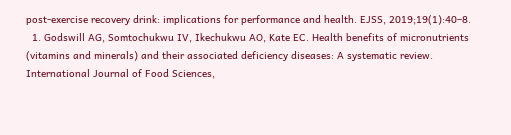post-exercise recovery drink: implications for performance and health. EJSS, 2019;19(1):40–8.
  1. Godswill AG, Somtochukwu IV, Ikechukwu AO, Kate EC. Health benefits of micronutrients (vitamins and minerals) and their associated deficiency diseases: A systematic review. International Journal of Food Sciences,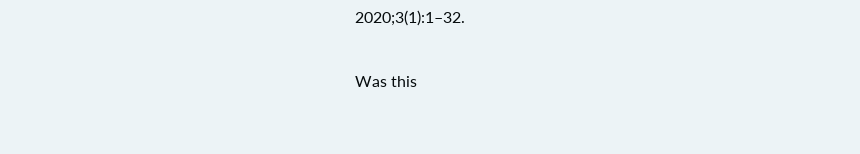2020;3(1):1–32.

Was this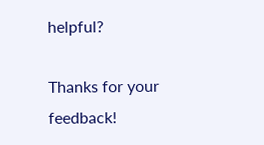helpful?

Thanks for your feedback!